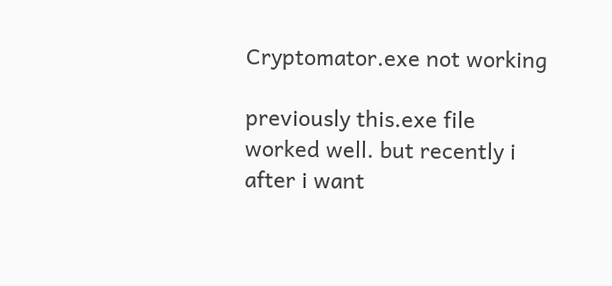Cryptomator.exe not working

previously this.exe file worked well. but recently i after i want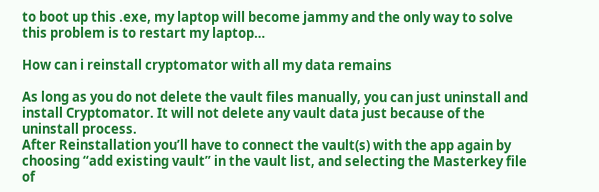to boot up this .exe, my laptop will become jammy and the only way to solve this problem is to restart my laptop…

How can i reinstall cryptomator with all my data remains

As long as you do not delete the vault files manually, you can just uninstall and install Cryptomator. It will not delete any vault data just because of the uninstall process.
After Reinstallation you’ll have to connect the vault(s) with the app again by choosing “add existing vault” in the vault list, and selecting the Masterkey file of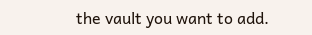the vault you want to add.